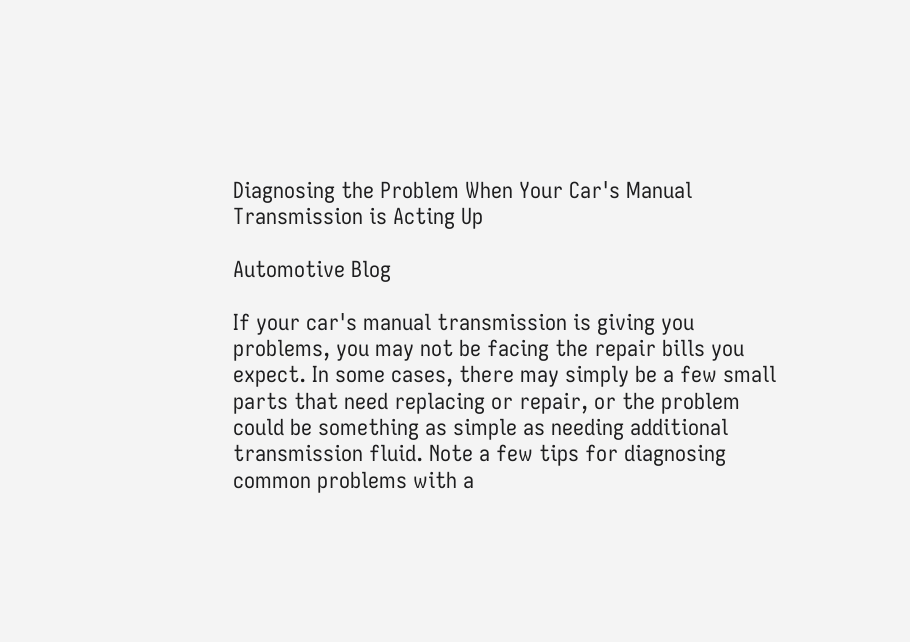Diagnosing the Problem When Your Car's Manual Transmission is Acting Up

Automotive Blog

If your car's manual transmission is giving you problems, you may not be facing the repair bills you expect. In some cases, there may simply be a few small parts that need replacing or repair, or the problem could be something as simple as needing additional transmission fluid. Note a few tips for diagnosing common problems with a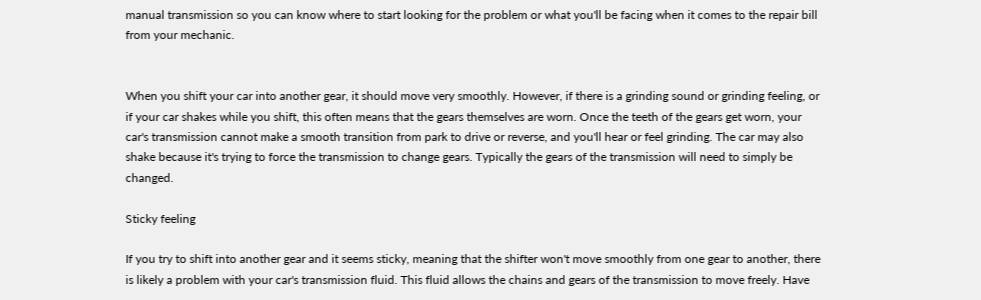manual transmission so you can know where to start looking for the problem or what you'll be facing when it comes to the repair bill from your mechanic.


When you shift your car into another gear, it should move very smoothly. However, if there is a grinding sound or grinding feeling, or if your car shakes while you shift, this often means that the gears themselves are worn. Once the teeth of the gears get worn, your car's transmission cannot make a smooth transition from park to drive or reverse, and you'll hear or feel grinding. The car may also shake because it's trying to force the transmission to change gears. Typically the gears of the transmission will need to simply be changed.

Sticky feeling

If you try to shift into another gear and it seems sticky, meaning that the shifter won't move smoothly from one gear to another, there is likely a problem with your car's transmission fluid. This fluid allows the chains and gears of the transmission to move freely. Have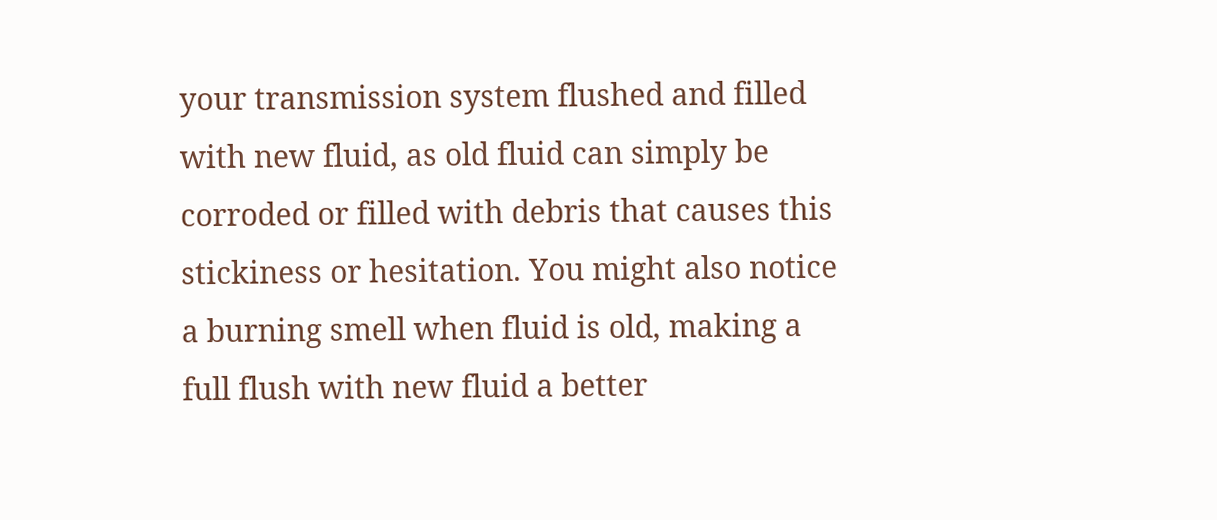your transmission system flushed and filled with new fluid, as old fluid can simply be corroded or filled with debris that causes this stickiness or hesitation. You might also notice a burning smell when fluid is old, making a full flush with new fluid a better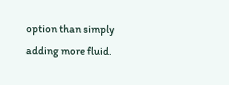option than simply adding more fluid.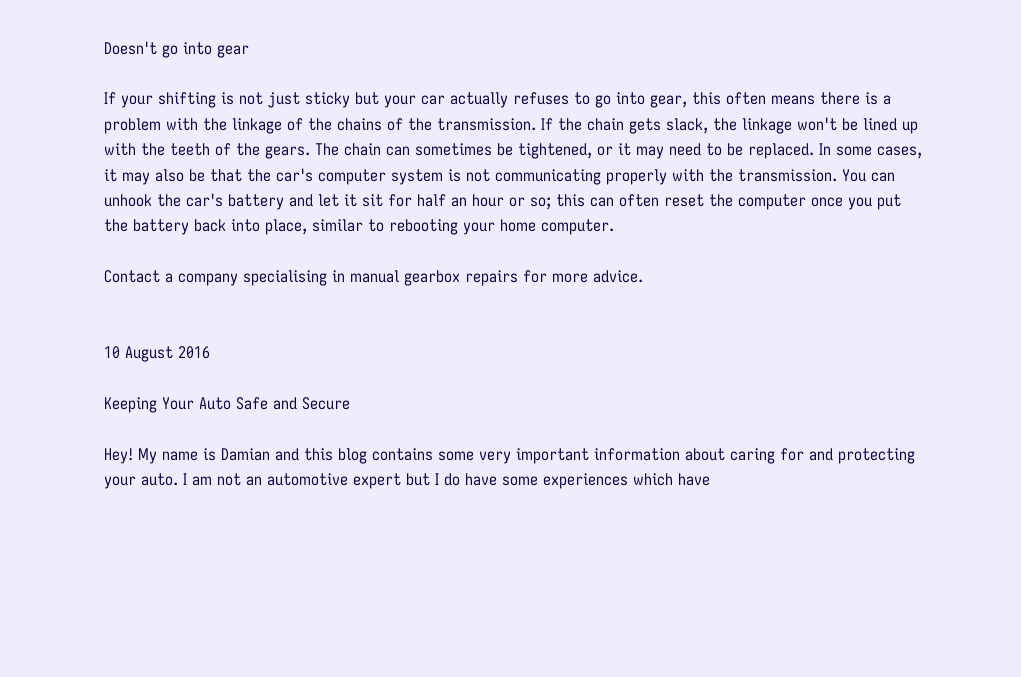Doesn't go into gear

If your shifting is not just sticky but your car actually refuses to go into gear, this often means there is a problem with the linkage of the chains of the transmission. If the chain gets slack, the linkage won't be lined up with the teeth of the gears. The chain can sometimes be tightened, or it may need to be replaced. In some cases, it may also be that the car's computer system is not communicating properly with the transmission. You can unhook the car's battery and let it sit for half an hour or so; this can often reset the computer once you put the battery back into place, similar to rebooting your home computer.

Contact a company specialising in manual gearbox repairs for more advice.


10 August 2016

Keeping Your Auto Safe and Secure

Hey! My name is Damian and this blog contains some very important information about caring for and protecting your auto. I am not an automotive expert but I do have some experiences which have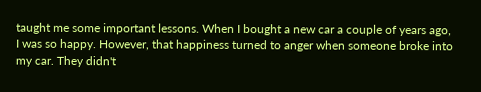taught me some important lessons. When I bought a new car a couple of years ago, I was so happy. However, that happiness turned to anger when someone broke into my car. They didn't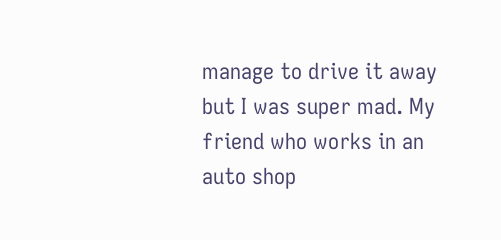manage to drive it away but I was super mad. My friend who works in an auto shop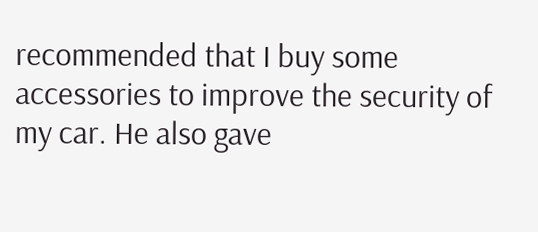recommended that I buy some accessories to improve the security of my car. He also gave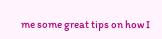me some great tips on how I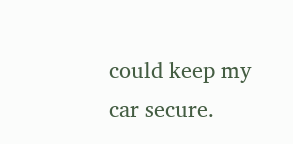could keep my car secure.